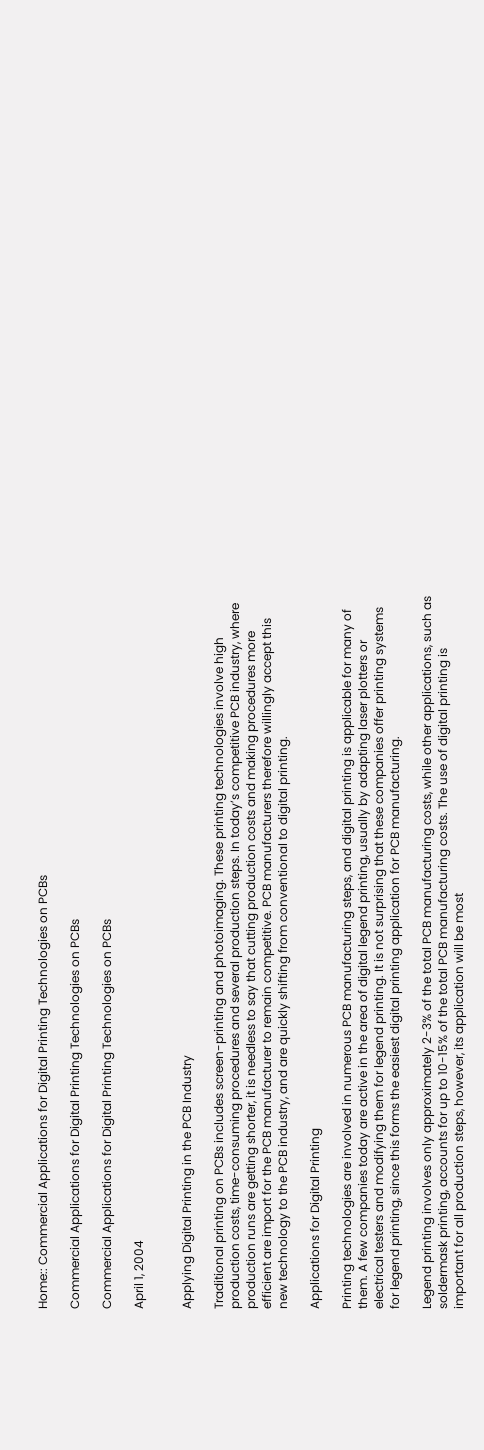Home:: Commercial Applications for Digital Printing Technologies on PCBs

Commercial Applications for Digital Printing Technologies on PCBs

Commercial Applications for Digital Printing Technologies on PCBs

April 1, 2004


Applying Digital Printing in the PCB Industry

Traditional printing on PCBs includes screen-printing and photoimaging. These printing technologies involve high production costs, time-consuming procedures and several production steps. In today’s competitive PCB industry, where production runs are getting shorter, it is needless to say that cutting production costs and making procedures more efficient are import for the PCB manufacturer to remain competitive. PCB manufacturers therefore willingly accept this new technology to the PCB industry, and are quickly shifting from conventional to digital printing.

Applications for Digital Printing

Printing technologies are involved in numerous PCB manufacturing steps, and digital printing is applicable for many of them. A few companies today are active in the area of digital legend printing, usually by adapting laser plotters or electrical testers and modifying them for legend printing. It is not surprising that these companies offer printing systems for legend printing, since this forms the easiest digital printing application for PCB manufacturing.

Legend printing involves only approximately 2-3% of the total PCB manufacturing costs, while other applications, such as soldermask printing, accounts for up to 10-15% of the total PCB manufacturing costs. The use of digital printing is important for all production steps, however, its application will be most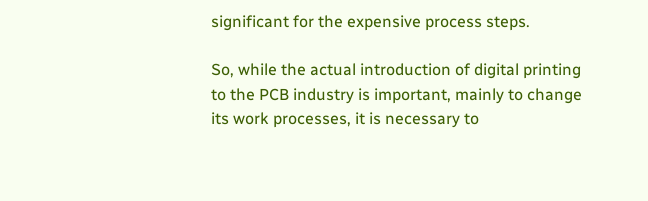significant for the expensive process steps.

So, while the actual introduction of digital printing to the PCB industry is important, mainly to change its work processes, it is necessary to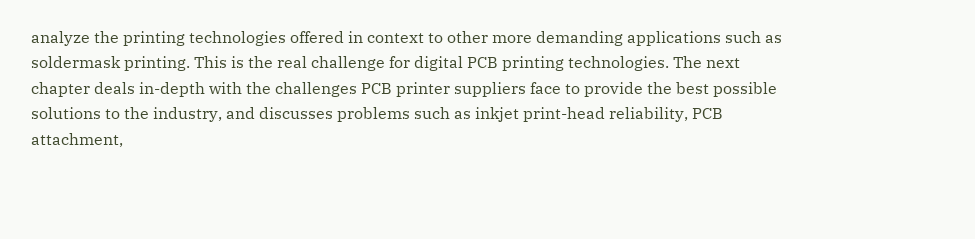analyze the printing technologies offered in context to other more demanding applications such as soldermask printing. This is the real challenge for digital PCB printing technologies. The next chapter deals in-depth with the challenges PCB printer suppliers face to provide the best possible solutions to the industry, and discusses problems such as inkjet print-head reliability, PCB attachment,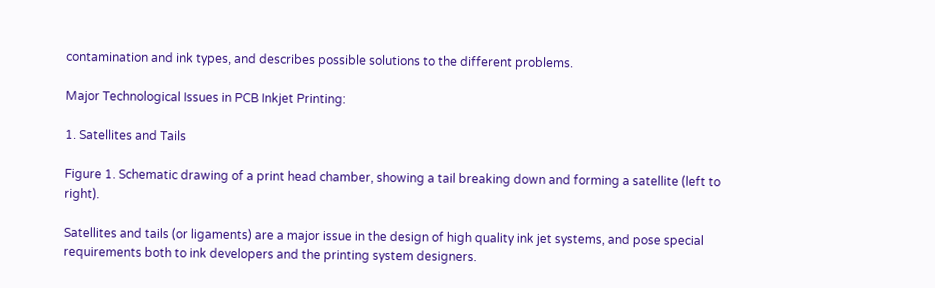contamination and ink types, and describes possible solutions to the different problems.

Major Technological Issues in PCB Inkjet Printing:

1. Satellites and Tails

Figure 1. Schematic drawing of a print head chamber, showing a tail breaking down and forming a satellite (left to right).

Satellites and tails (or ligaments) are a major issue in the design of high quality ink jet systems, and pose special requirements both to ink developers and the printing system designers.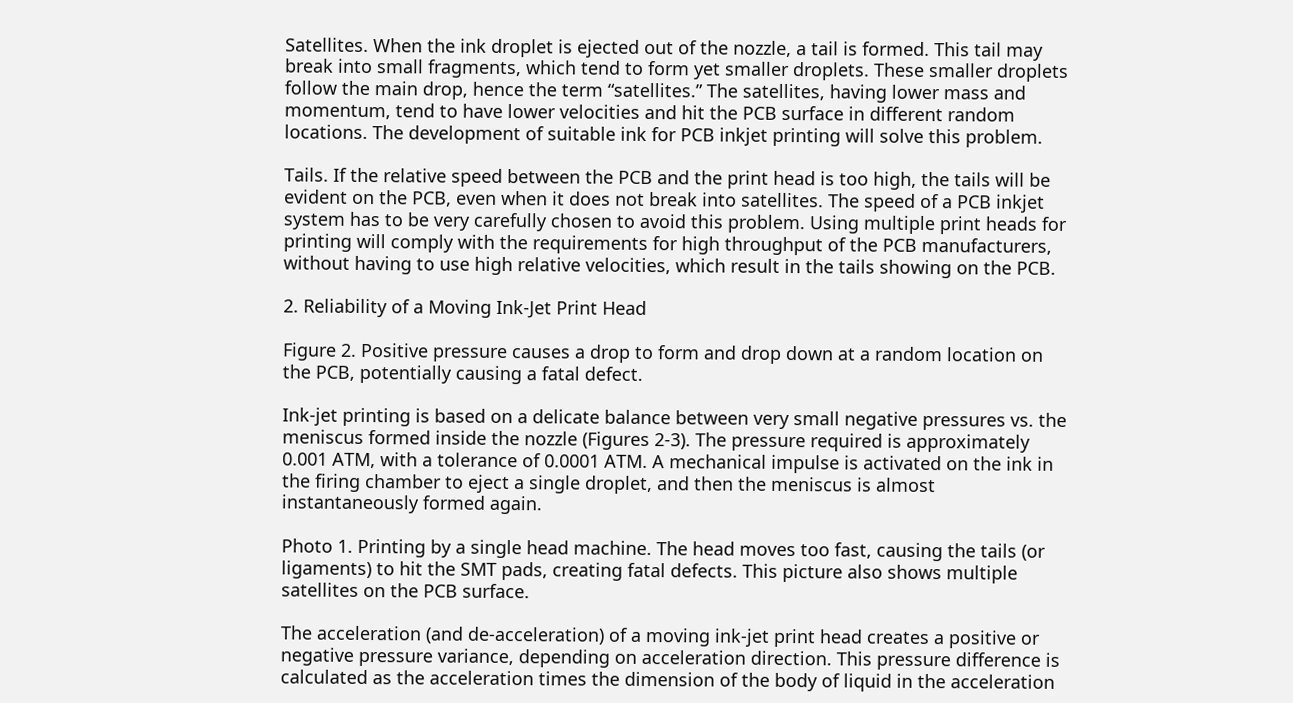Satellites. When the ink droplet is ejected out of the nozzle, a tail is formed. This tail may break into small fragments, which tend to form yet smaller droplets. These smaller droplets follow the main drop, hence the term “satellites.” The satellites, having lower mass and momentum, tend to have lower velocities and hit the PCB surface in different random locations. The development of suitable ink for PCB inkjet printing will solve this problem.

Tails. If the relative speed between the PCB and the print head is too high, the tails will be evident on the PCB, even when it does not break into satellites. The speed of a PCB inkjet system has to be very carefully chosen to avoid this problem. Using multiple print heads for printing will comply with the requirements for high throughput of the PCB manufacturers, without having to use high relative velocities, which result in the tails showing on the PCB.

2. Reliability of a Moving Ink-Jet Print Head

Figure 2. Positive pressure causes a drop to form and drop down at a random location on the PCB, potentially causing a fatal defect.

Ink-jet printing is based on a delicate balance between very small negative pressures vs. the meniscus formed inside the nozzle (Figures 2-3). The pressure required is approximately 0.001 ATM, with a tolerance of 0.0001 ATM. A mechanical impulse is activated on the ink in the firing chamber to eject a single droplet, and then the meniscus is almost instantaneously formed again.

Photo 1. Printing by a single head machine. The head moves too fast, causing the tails (or ligaments) to hit the SMT pads, creating fatal defects. This picture also shows multiple satellites on the PCB surface.

The acceleration (and de-acceleration) of a moving ink-jet print head creates a positive or negative pressure variance, depending on acceleration direction. This pressure difference is calculated as the acceleration times the dimension of the body of liquid in the acceleration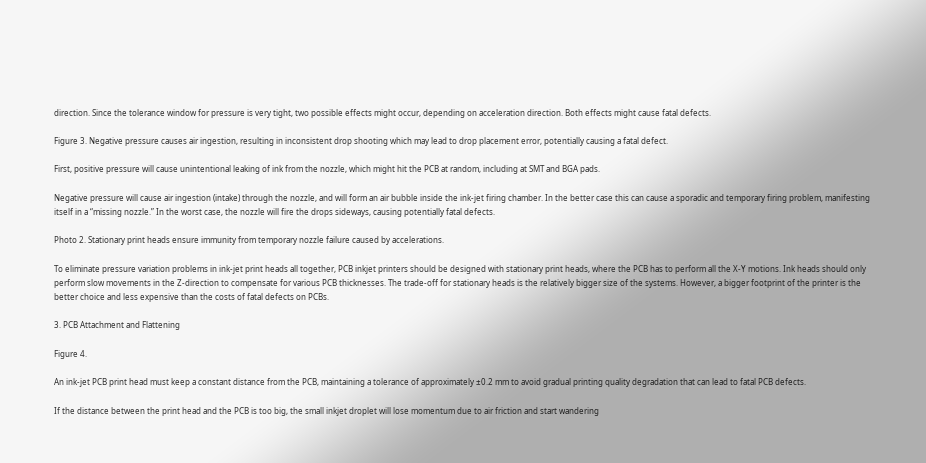direction. Since the tolerance window for pressure is very tight, two possible effects might occur, depending on acceleration direction. Both effects might cause fatal defects.

Figure 3. Negative pressure causes air ingestion, resulting in inconsistent drop shooting which may lead to drop placement error, potentially causing a fatal defect.

First, positive pressure will cause unintentional leaking of ink from the nozzle, which might hit the PCB at random, including at SMT and BGA pads.

Negative pressure will cause air ingestion (intake) through the nozzle, and will form an air bubble inside the ink-jet firing chamber. In the better case this can cause a sporadic and temporary firing problem, manifesting itself in a “missing nozzle.” In the worst case, the nozzle will fire the drops sideways, causing potentially fatal defects.

Photo 2. Stationary print heads ensure immunity from temporary nozzle failure caused by accelerations.

To eliminate pressure variation problems in ink-jet print heads all together, PCB inkjet printers should be designed with stationary print heads, where the PCB has to perform all the X-Y motions. Ink heads should only perform slow movements in the Z-direction to compensate for various PCB thicknesses. The trade-off for stationary heads is the relatively bigger size of the systems. However, a bigger footprint of the printer is the better choice and less expensive than the costs of fatal defects on PCBs.

3. PCB Attachment and Flattening

Figure 4.

An ink-jet PCB print head must keep a constant distance from the PCB, maintaining a tolerance of approximately ±0.2 mm to avoid gradual printing quality degradation that can lead to fatal PCB defects.

If the distance between the print head and the PCB is too big, the small inkjet droplet will lose momentum due to air friction and start wandering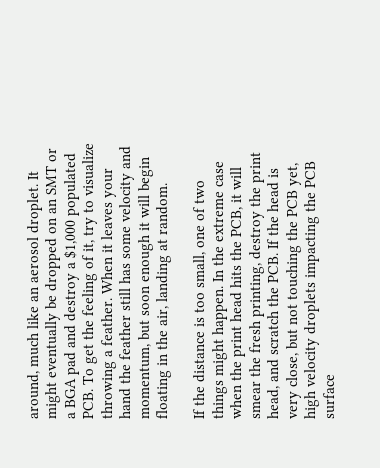around, much like an aerosol droplet. It might eventually be dropped on an SMT or a BGA pad and destroy a $1,000 populated PCB. To get the feeling of it, try to visualize throwing a feather. When it leaves your hand the feather still has some velocity and momentum, but soon enough it will begin floating in the air, landing at random.

If the distance is too small, one of two things might happen. In the extreme case when the print head hits the PCB, it will smear the fresh printing, destroy the print head, and scratch the PCB. If the head is very close, but not touching the PCB yet, high velocity droplets impacting the PCB surface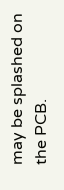may be splashed on the PCB.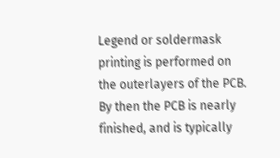Legend or soldermask printing is performed on the outerlayers of the PCB. By then the PCB is nearly finished, and is typically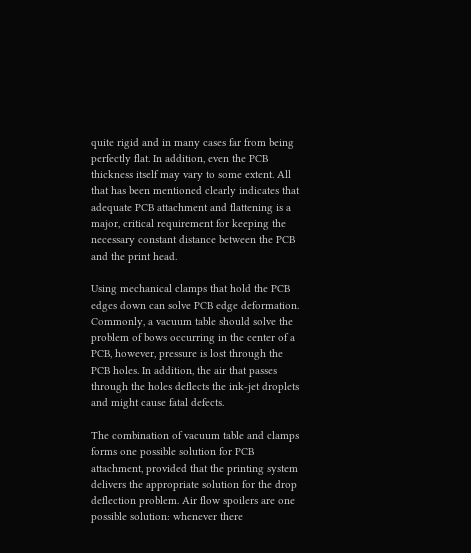quite rigid and in many cases far from being perfectly flat. In addition, even the PCB thickness itself may vary to some extent. All that has been mentioned clearly indicates that adequate PCB attachment and flattening is a major, critical requirement for keeping the necessary constant distance between the PCB and the print head.

Using mechanical clamps that hold the PCB edges down can solve PCB edge deformation. Commonly, a vacuum table should solve the problem of bows occurring in the center of a PCB, however, pressure is lost through the PCB holes. In addition, the air that passes through the holes deflects the ink-jet droplets and might cause fatal defects.

The combination of vacuum table and clamps forms one possible solution for PCB attachment, provided that the printing system delivers the appropriate solution for the drop deflection problem. Air flow spoilers are one possible solution: whenever there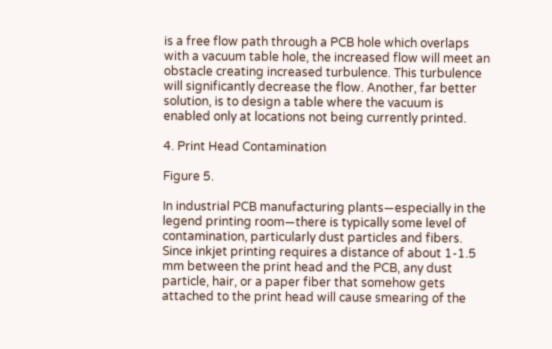is a free flow path through a PCB hole which overlaps with a vacuum table hole, the increased flow will meet an obstacle creating increased turbulence. This turbulence will significantly decrease the flow. Another, far better solution, is to design a table where the vacuum is enabled only at locations not being currently printed.

4. Print Head Contamination

Figure 5.

In industrial PCB manufacturing plants—especially in the legend printing room—there is typically some level of contamination, particularly dust particles and fibers. Since inkjet printing requires a distance of about 1-1.5 mm between the print head and the PCB, any dust particle, hair, or a paper fiber that somehow gets attached to the print head will cause smearing of the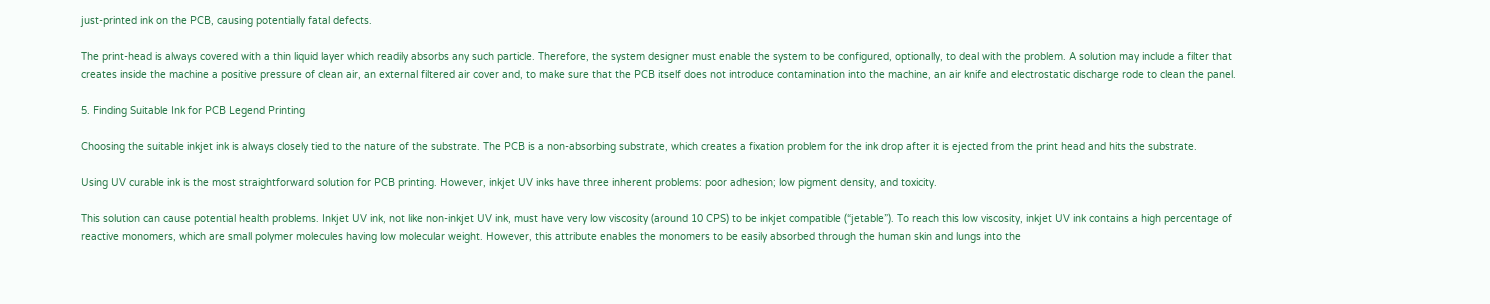just-printed ink on the PCB, causing potentially fatal defects.

The print-head is always covered with a thin liquid layer which readily absorbs any such particle. Therefore, the system designer must enable the system to be configured, optionally, to deal with the problem. A solution may include a filter that creates inside the machine a positive pressure of clean air, an external filtered air cover and, to make sure that the PCB itself does not introduce contamination into the machine, an air knife and electrostatic discharge rode to clean the panel.

5. Finding Suitable Ink for PCB Legend Printing

Choosing the suitable inkjet ink is always closely tied to the nature of the substrate. The PCB is a non-absorbing substrate, which creates a fixation problem for the ink drop after it is ejected from the print head and hits the substrate.

Using UV curable ink is the most straightforward solution for PCB printing. However, inkjet UV inks have three inherent problems: poor adhesion; low pigment density, and toxicity.

This solution can cause potential health problems. Inkjet UV ink, not like non-inkjet UV ink, must have very low viscosity (around 10 CPS) to be inkjet compatible (“jetable”). To reach this low viscosity, inkjet UV ink contains a high percentage of reactive monomers, which are small polymer molecules having low molecular weight. However, this attribute enables the monomers to be easily absorbed through the human skin and lungs into the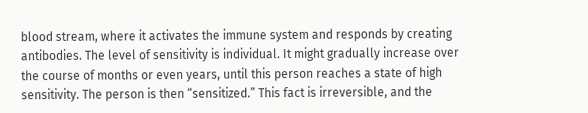blood stream, where it activates the immune system and responds by creating antibodies. The level of sensitivity is individual. It might gradually increase over the course of months or even years, until this person reaches a state of high sensitivity. The person is then “sensitized.” This fact is irreversible, and the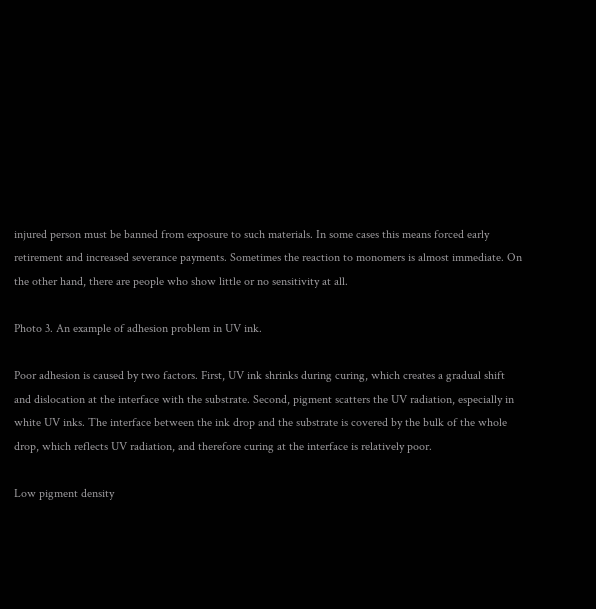injured person must be banned from exposure to such materials. In some cases this means forced early retirement and increased severance payments. Sometimes the reaction to monomers is almost immediate. On the other hand, there are people who show little or no sensitivity at all.

Photo 3. An example of adhesion problem in UV ink.

Poor adhesion is caused by two factors. First, UV ink shrinks during curing, which creates a gradual shift and dislocation at the interface with the substrate. Second, pigment scatters the UV radiation, especially in white UV inks. The interface between the ink drop and the substrate is covered by the bulk of the whole drop, which reflects UV radiation, and therefore curing at the interface is relatively poor.

Low pigment density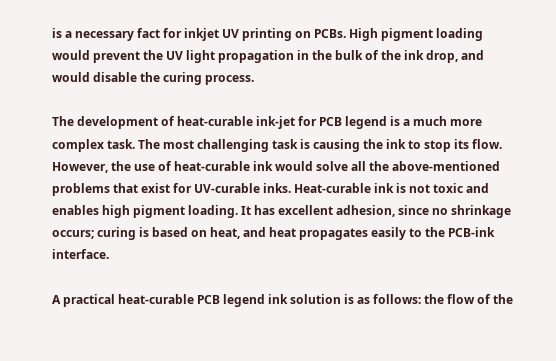is a necessary fact for inkjet UV printing on PCBs. High pigment loading would prevent the UV light propagation in the bulk of the ink drop, and would disable the curing process.

The development of heat-curable ink-jet for PCB legend is a much more complex task. The most challenging task is causing the ink to stop its flow. However, the use of heat-curable ink would solve all the above-mentioned problems that exist for UV-curable inks. Heat-curable ink is not toxic and enables high pigment loading. It has excellent adhesion, since no shrinkage occurs; curing is based on heat, and heat propagates easily to the PCB-ink interface.

A practical heat-curable PCB legend ink solution is as follows: the flow of the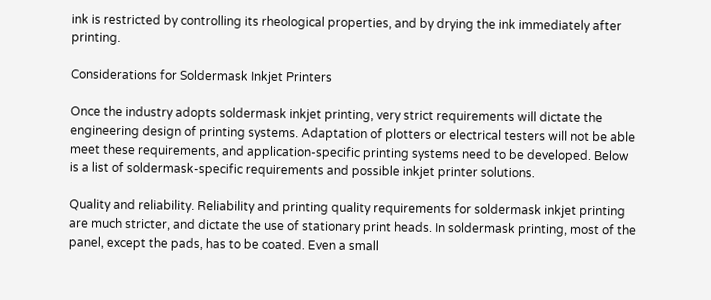ink is restricted by controlling its rheological properties, and by drying the ink immediately after printing.

Considerations for Soldermask Inkjet Printers

Once the industry adopts soldermask inkjet printing, very strict requirements will dictate the engineering design of printing systems. Adaptation of plotters or electrical testers will not be able meet these requirements, and application-specific printing systems need to be developed. Below is a list of soldermask-specific requirements and possible inkjet printer solutions.

Quality and reliability. Reliability and printing quality requirements for soldermask inkjet printing are much stricter, and dictate the use of stationary print heads. In soldermask printing, most of the panel, except the pads, has to be coated. Even a small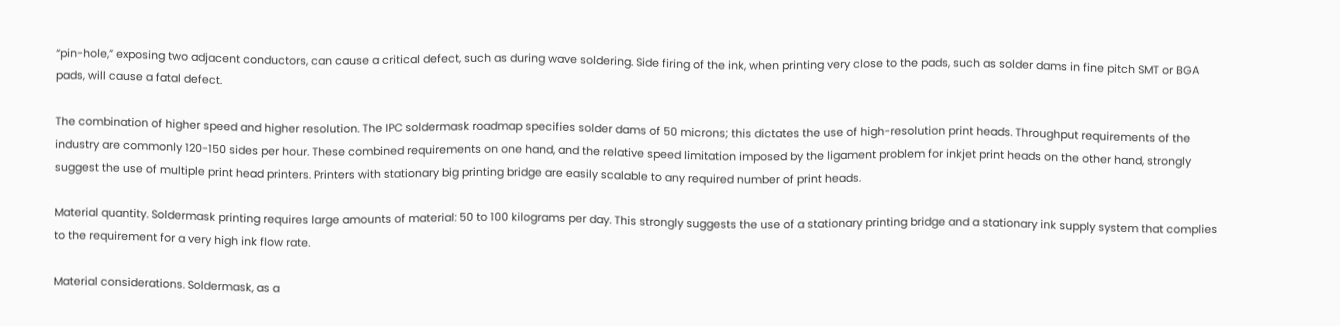“pin-hole,” exposing two adjacent conductors, can cause a critical defect, such as during wave soldering. Side firing of the ink, when printing very close to the pads, such as solder dams in fine pitch SMT or BGA pads, will cause a fatal defect.

The combination of higher speed and higher resolution. The IPC soldermask roadmap specifies solder dams of 50 microns; this dictates the use of high-resolution print heads. Throughput requirements of the industry are commonly 120-150 sides per hour. These combined requirements on one hand, and the relative speed limitation imposed by the ligament problem for inkjet print heads on the other hand, strongly suggest the use of multiple print head printers. Printers with stationary big printing bridge are easily scalable to any required number of print heads.

Material quantity. Soldermask printing requires large amounts of material: 50 to 100 kilograms per day. This strongly suggests the use of a stationary printing bridge and a stationary ink supply system that complies to the requirement for a very high ink flow rate.

Material considerations. Soldermask, as a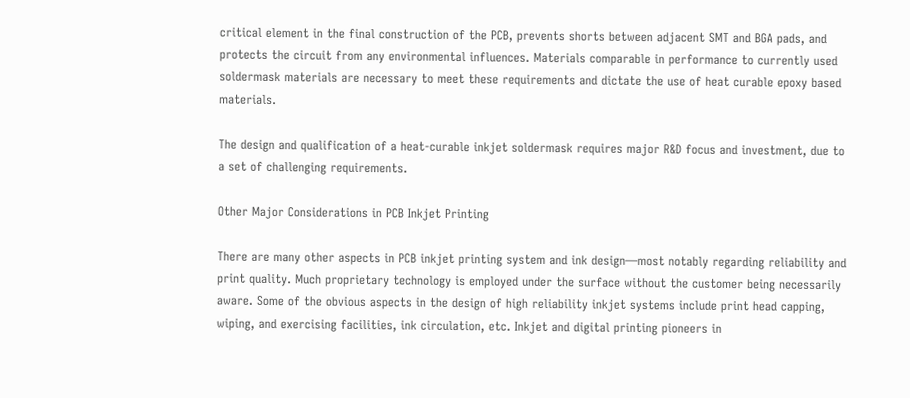critical element in the final construction of the PCB, prevents shorts between adjacent SMT and BGA pads, and protects the circuit from any environmental influences. Materials comparable in performance to currently used soldermask materials are necessary to meet these requirements and dictate the use of heat curable epoxy based materials.

The design and qualification of a heat-curable inkjet soldermask requires major R&D focus and investment, due to a set of challenging requirements.

Other Major Considerations in PCB Inkjet Printing

There are many other aspects in PCB inkjet printing system and ink design—most notably regarding reliability and print quality. Much proprietary technology is employed under the surface without the customer being necessarily aware. Some of the obvious aspects in the design of high reliability inkjet systems include print head capping, wiping, and exercising facilities, ink circulation, etc. Inkjet and digital printing pioneers in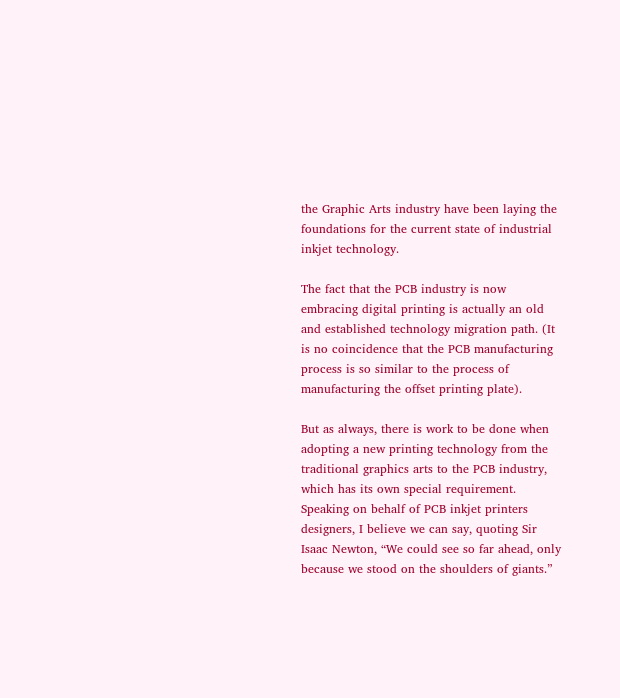the Graphic Arts industry have been laying the foundations for the current state of industrial inkjet technology.

The fact that the PCB industry is now embracing digital printing is actually an old and established technology migration path. (It is no coincidence that the PCB manufacturing process is so similar to the process of manufacturing the offset printing plate).

But as always, there is work to be done when adopting a new printing technology from the traditional graphics arts to the PCB industry, which has its own special requirement. Speaking on behalf of PCB inkjet printers designers, I believe we can say, quoting Sir Isaac Newton, “We could see so far ahead, only because we stood on the shoulders of giants.”